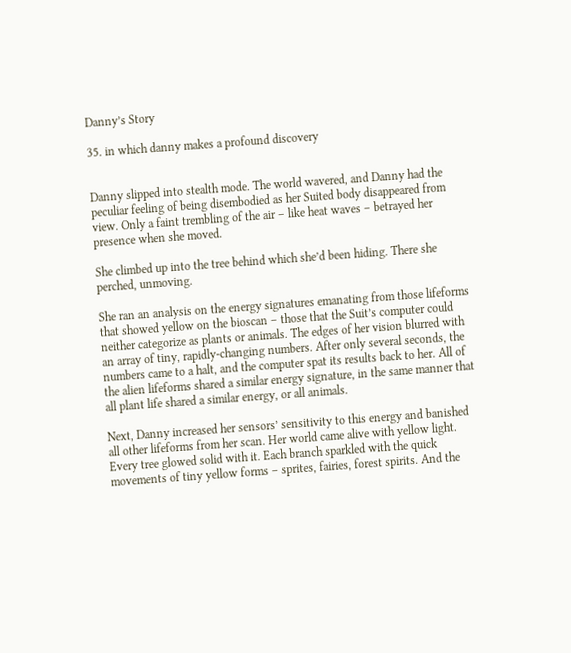Danny’s Story

35. in which danny makes a profound discovery


Danny slipped into stealth mode. The world wavered, and Danny had the peculiar feeling of being disembodied as her Suited body disappeared from view. Only a faint trembling of the air – like heat waves – betrayed her presence when she moved.

She climbed up into the tree behind which she’d been hiding. There she perched, unmoving.

She ran an analysis on the energy signatures emanating from those lifeforms that showed yellow on the bioscan – those that the Suit’s computer could neither categorize as plants or animals. The edges of her vision blurred with an array of tiny, rapidly-changing numbers. After only several seconds, the numbers came to a halt, and the computer spat its results back to her. All of the alien lifeforms shared a similar energy signature, in the same manner that all plant life shared a similar energy, or all animals.

Next, Danny increased her sensors’ sensitivity to this energy and banished all other lifeforms from her scan. Her world came alive with yellow light. Every tree glowed solid with it. Each branch sparkled with the quick movements of tiny yellow forms – sprites, fairies, forest spirits. And the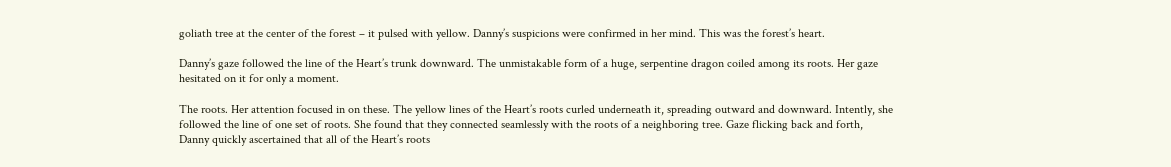goliath tree at the center of the forest – it pulsed with yellow. Danny’s suspicions were confirmed in her mind. This was the forest’s heart.

Danny’s gaze followed the line of the Heart’s trunk downward. The unmistakable form of a huge, serpentine dragon coiled among its roots. Her gaze hesitated on it for only a moment.

The roots. Her attention focused in on these. The yellow lines of the Heart’s roots curled underneath it, spreading outward and downward. Intently, she followed the line of one set of roots. She found that they connected seamlessly with the roots of a neighboring tree. Gaze flicking back and forth, Danny quickly ascertained that all of the Heart’s roots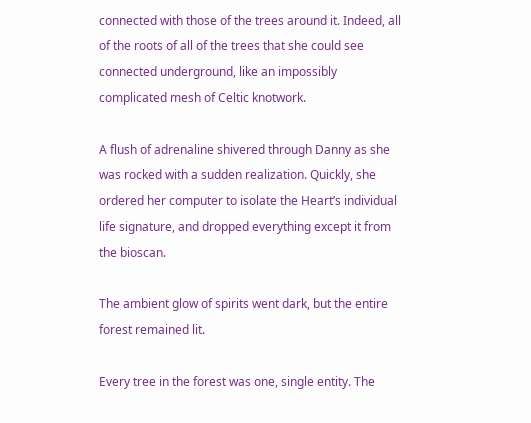connected with those of the trees around it. Indeed, all of the roots of all of the trees that she could see connected underground, like an impossibly complicated mesh of Celtic knotwork.

A flush of adrenaline shivered through Danny as she was rocked with a sudden realization. Quickly, she ordered her computer to isolate the Heart’s individual life signature, and dropped everything except it from the bioscan.

The ambient glow of spirits went dark, but the entire forest remained lit.

Every tree in the forest was one, single entity. The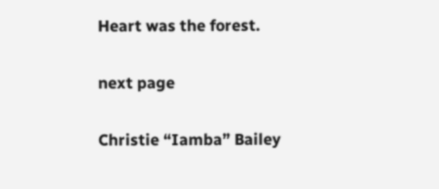Heart was the forest.

next page

Christie “Iamba” Bailey